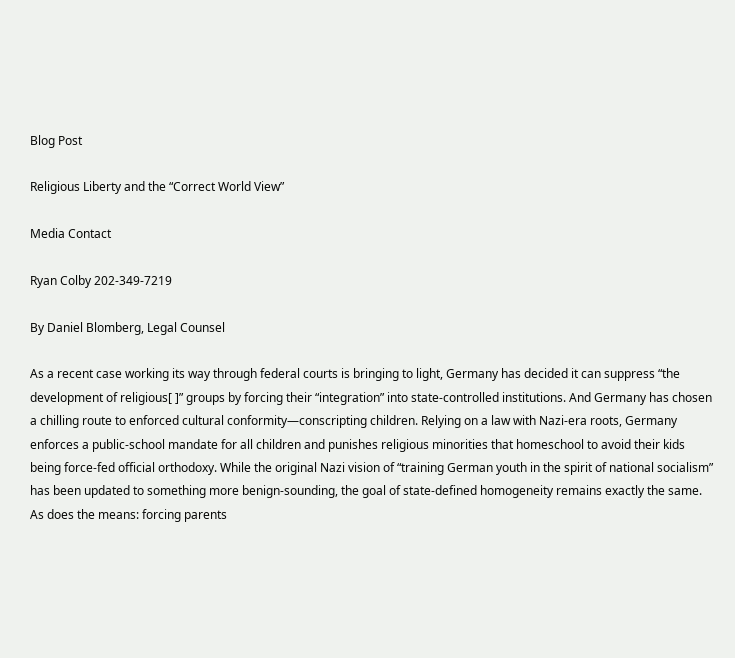Blog Post

Religious Liberty and the “Correct World View”

Media Contact

Ryan Colby 202-349-7219

By Daniel Blomberg, Legal Counsel

As a recent case working its way through federal courts is bringing to light, Germany has decided it can suppress “the development of religious[ ]” groups by forcing their “integration” into state-controlled institutions. And Germany has chosen a chilling route to enforced cultural conformity—conscripting children. Relying on a law with Nazi-era roots, Germany enforces a public-school mandate for all children and punishes religious minorities that homeschool to avoid their kids being force-fed official orthodoxy. While the original Nazi vision of “training German youth in the spirit of national socialism” has been updated to something more benign-sounding, the goal of state-defined homogeneity remains exactly the same. As does the means: forcing parents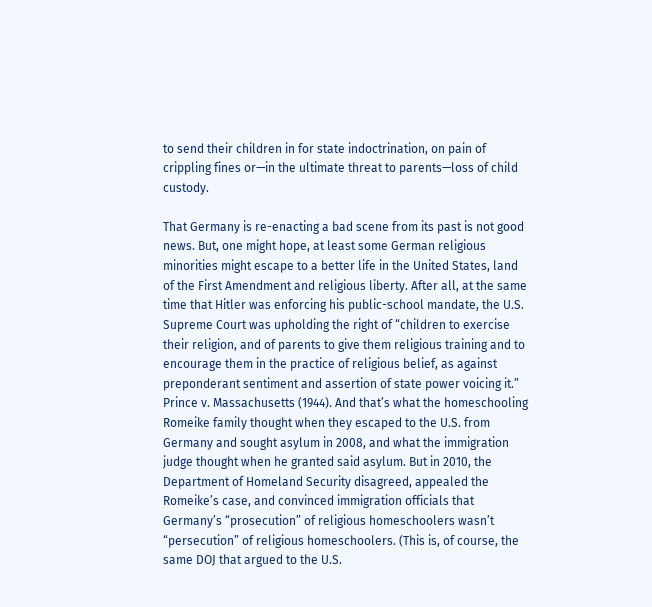to send their children in for state indoctrination, on pain of crippling fines or—in the ultimate threat to parents—loss of child custody.

That Germany is re-enacting a bad scene from its past is not good news. But, one might hope, at least some German religious minorities might escape to a better life in the United States, land of the First Amendment and religious liberty. After all, at the same time that Hitler was enforcing his public-school mandate, the U.S. Supreme Court was upholding the right of “children to exercise their religion, and of parents to give them religious training and to encourage them in the practice of religious belief, as against preponderant sentiment and assertion of state power voicing it.” Prince v. Massachusetts (1944). And that’s what the homeschooling Romeike family thought when they escaped to the U.S. from Germany and sought asylum in 2008, and what the immigration judge thought when he granted said asylum. But in 2010, the Department of Homeland Security disagreed, appealed the Romeike’s case, and convinced immigration officials that Germany’s “prosecution” of religious homeschoolers wasn’t “persecution” of religious homeschoolers. (This is, of course, the same DOJ that argued to the U.S.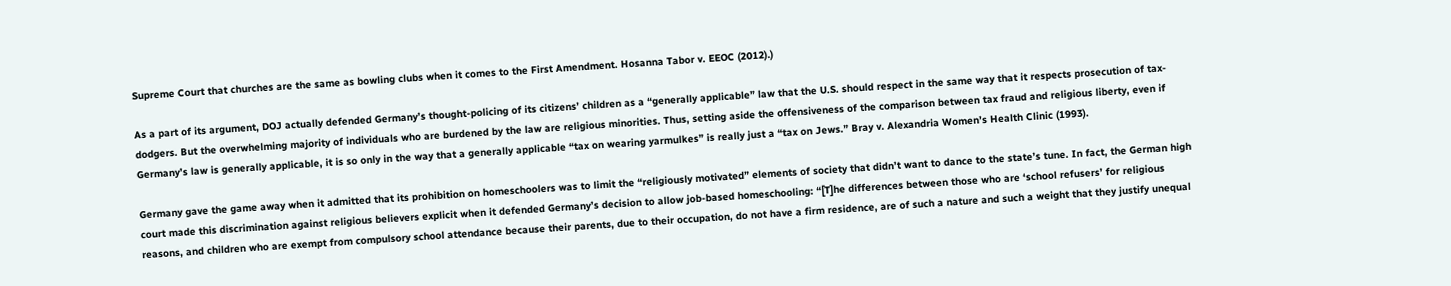Supreme Court that churches are the same as bowling clubs when it comes to the First Amendment. Hosanna Tabor v. EEOC (2012).)

As a part of its argument, DOJ actually defended Germany’s thought-policing of its citizens’ children as a “generally applicable” law that the U.S. should respect in the same way that it respects prosecution of tax-dodgers. But the overwhelming majority of individuals who are burdened by the law are religious minorities. Thus, setting aside the offensiveness of the comparison between tax fraud and religious liberty, even if Germany’s law is generally applicable, it is so only in the way that a generally applicable “tax on wearing yarmulkes” is really just a “tax on Jews.” Bray v. Alexandria Women’s Health Clinic (1993).

Germany gave the game away when it admitted that its prohibition on homeschoolers was to limit the “religiously motivated” elements of society that didn’t want to dance to the state’s tune. In fact, the German high court made this discrimination against religious believers explicit when it defended Germany’s decision to allow job-based homeschooling: “[T]he differences between those who are ‘school refusers’ for religious reasons, and children who are exempt from compulsory school attendance because their parents, due to their occupation, do not have a firm residence, are of such a nature and such a weight that they justify unequal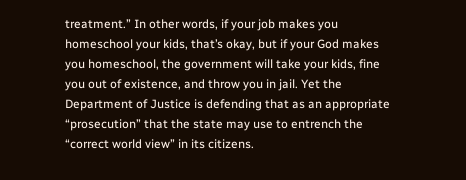treatment.” In other words, if your job makes you homeschool your kids, that’s okay, but if your God makes you homeschool, the government will take your kids, fine you out of existence, and throw you in jail. Yet the Department of Justice is defending that as an appropriate “prosecution” that the state may use to entrench the “correct world view” in its citizens.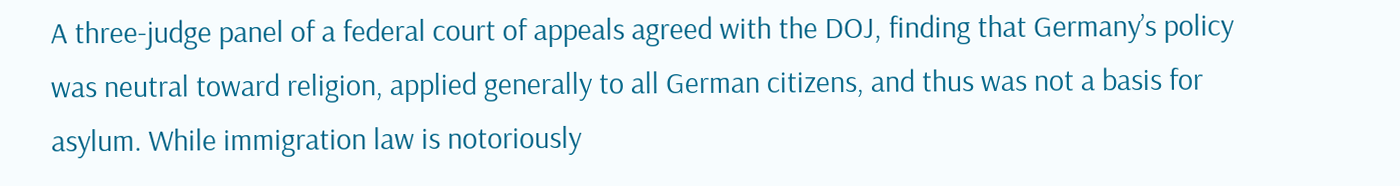A three-judge panel of a federal court of appeals agreed with the DOJ, finding that Germany’s policy was neutral toward religion, applied generally to all German citizens, and thus was not a basis for asylum. While immigration law is notoriously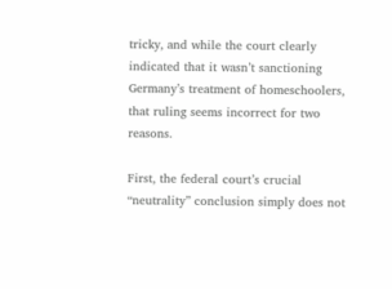tricky, and while the court clearly indicated that it wasn’t sanctioning Germany’s treatment of homeschoolers, that ruling seems incorrect for two reasons.

First, the federal court’s crucial “neutrality” conclusion simply does not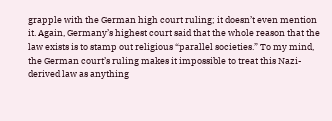grapple with the German high court ruling; it doesn’t even mention it. Again, Germany’s highest court said that the whole reason that the law exists is to stamp out religious “parallel societies.” To my mind, the German court’s ruling makes it impossible to treat this Nazi-derived law as anything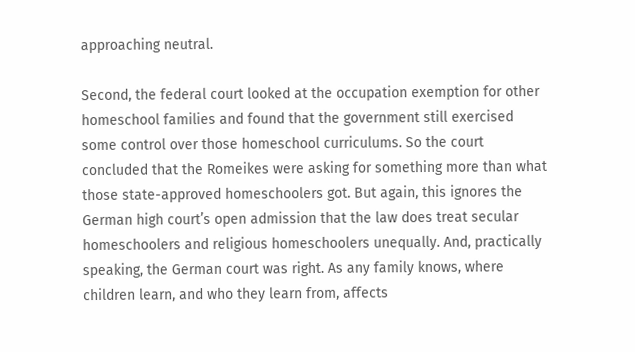approaching neutral.

Second, the federal court looked at the occupation exemption for other homeschool families and found that the government still exercised some control over those homeschool curriculums. So the court concluded that the Romeikes were asking for something more than what those state-approved homeschoolers got. But again, this ignores the German high court’s open admission that the law does treat secular homeschoolers and religious homeschoolers unequally. And, practically speaking, the German court was right. As any family knows, where children learn, and who they learn from, affects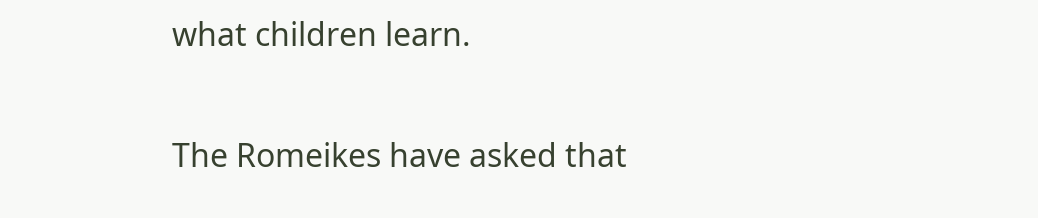what children learn.

The Romeikes have asked that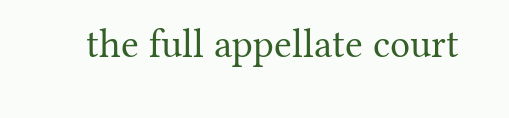the full appellate court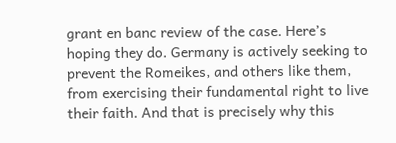grant en banc review of the case. Here’s hoping they do. Germany is actively seeking to prevent the Romeikes, and others like them, from exercising their fundamental right to live their faith. And that is precisely why this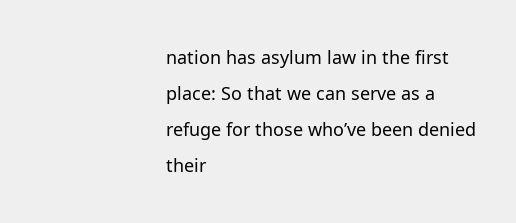nation has asylum law in the first place: So that we can serve as a refuge for those who’ve been denied their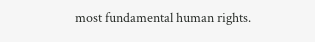most fundamental human rights.